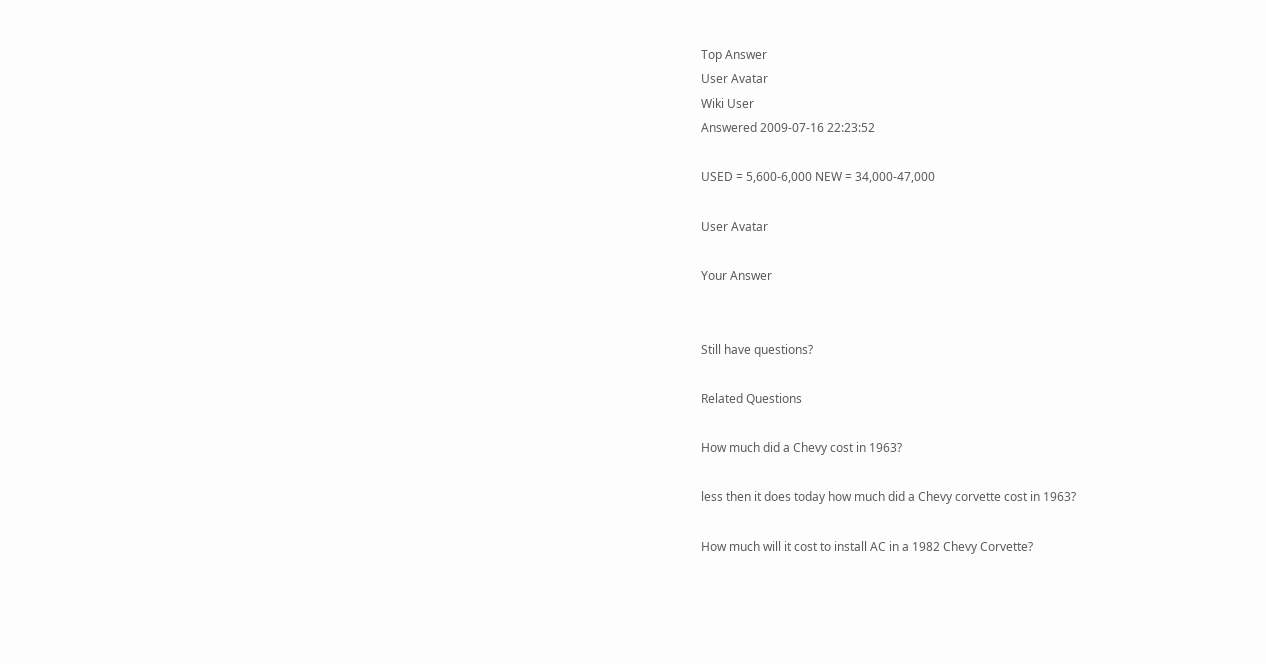Top Answer
User Avatar
Wiki User
Answered 2009-07-16 22:23:52

USED = 5,600-6,000 NEW = 34,000-47,000

User Avatar

Your Answer


Still have questions?

Related Questions

How much did a Chevy cost in 1963?

less then it does today how much did a Chevy corvette cost in 1963?

How much will it cost to install AC in a 1982 Chevy Corvette?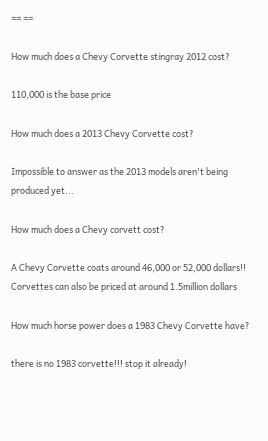== ==

How much does a Chevy Corvette stingray 2012 cost?

110,000 is the base price

How much does a 2013 Chevy Corvette cost?

Impossible to answer as the 2013 models aren't being produced yet...

How much does a Chevy corvett cost?

A Chevy Corvette coats around 46,000 or 52,000 dollars!! Corvettes can also be priced at around 1.5million dollars

How much horse power does a 1983 Chevy Corvette have?

there is no 1983 corvette!!! stop it already!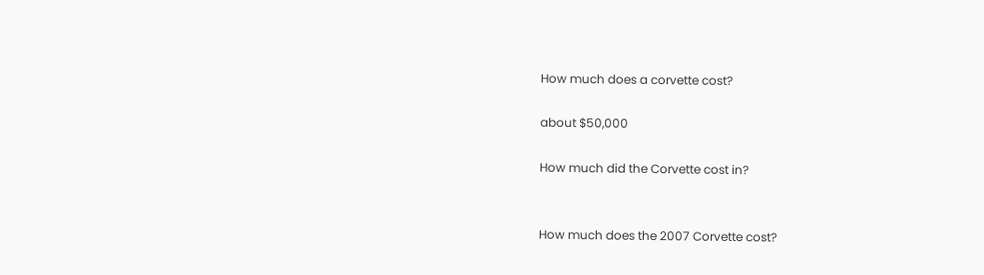How much does a corvette cost?

about $50,000

How much did the Corvette cost in?


How much does the 2007 Corvette cost?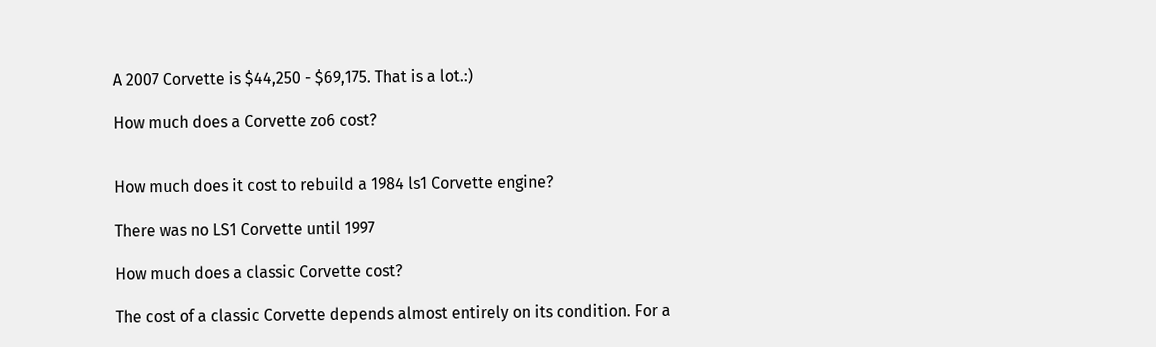A 2007 Corvette is $44,250 - $69,175. That is a lot.:)

How much does a Corvette zo6 cost?


How much does it cost to rebuild a 1984 ls1 Corvette engine?

There was no LS1 Corvette until 1997

How much does a classic Corvette cost?

The cost of a classic Corvette depends almost entirely on its condition. For a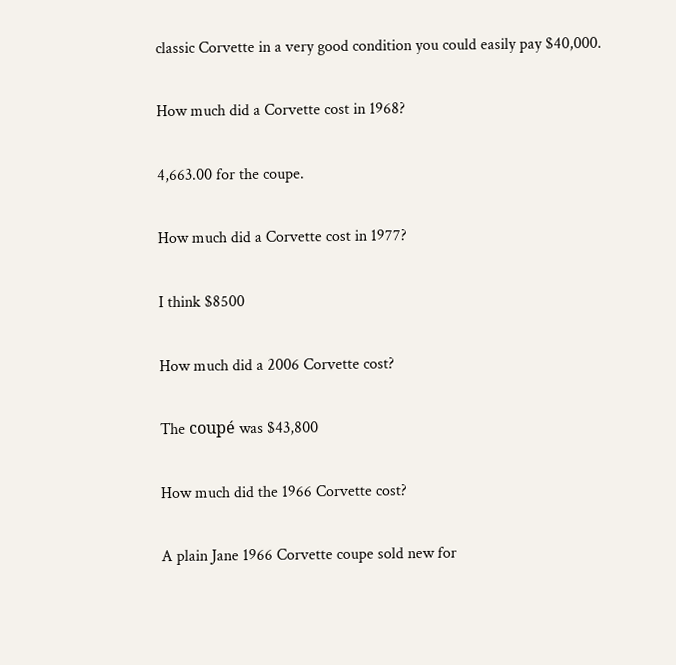classic Corvette in a very good condition you could easily pay $40,000.

How much did a Corvette cost in 1968?

4,663.00 for the coupe.

How much did a Corvette cost in 1977?

I think $8500

How much did a 2006 Corvette cost?

The coupé was $43,800

How much did the 1966 Corvette cost?

A plain Jane 1966 Corvette coupe sold new for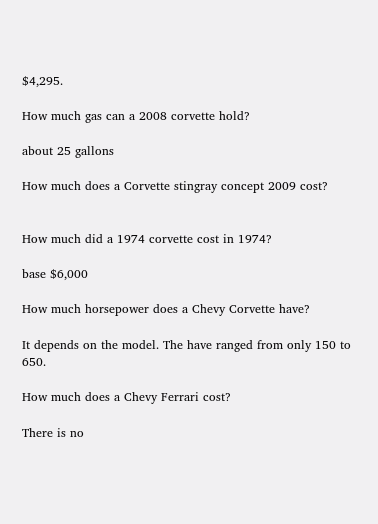$4,295.

How much gas can a 2008 corvette hold?

about 25 gallons

How much does a Corvette stingray concept 2009 cost?


How much did a 1974 corvette cost in 1974?

base $6,000

How much horsepower does a Chevy Corvette have?

It depends on the model. The have ranged from only 150 to 650.

How much does a Chevy Ferrari cost?

There is no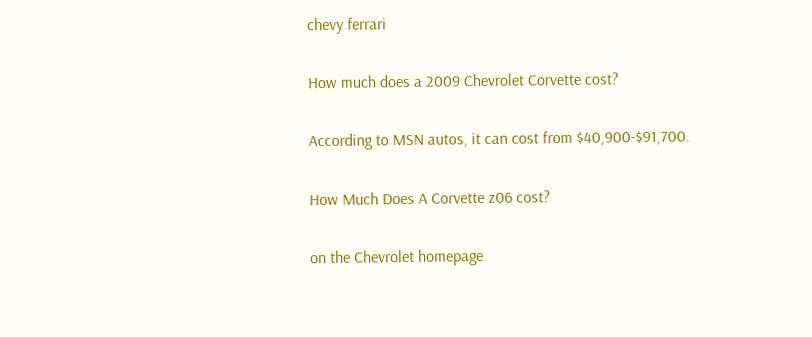chevy ferrari

How much does a 2009 Chevrolet Corvette cost?

According to MSN autos, it can cost from $40,900-$91,700.

How Much Does A Corvette z06 cost?

on the Chevrolet homepage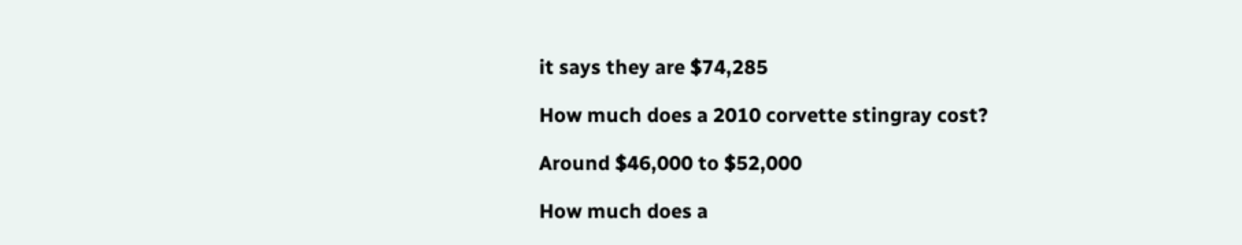it says they are $74,285

How much does a 2010 corvette stingray cost?

Around $46,000 to $52,000

How much does a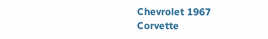Chevrolet 1967 Corvette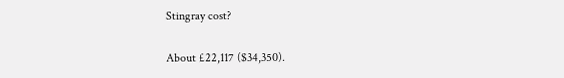Stingray cost?

About £22,117 ($34,350).